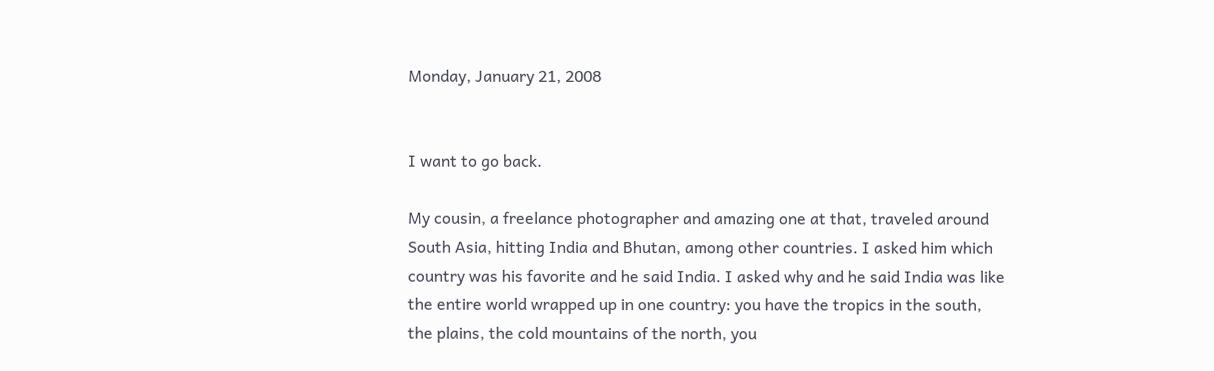Monday, January 21, 2008


I want to go back.

My cousin, a freelance photographer and amazing one at that, traveled around South Asia, hitting India and Bhutan, among other countries. I asked him which country was his favorite and he said India. I asked why and he said India was like the entire world wrapped up in one country: you have the tropics in the south, the plains, the cold mountains of the north, you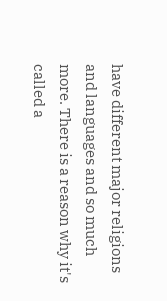have different major religions and languages and so much more. There is a reason why it's called a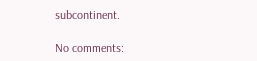subcontinent.

No comments: